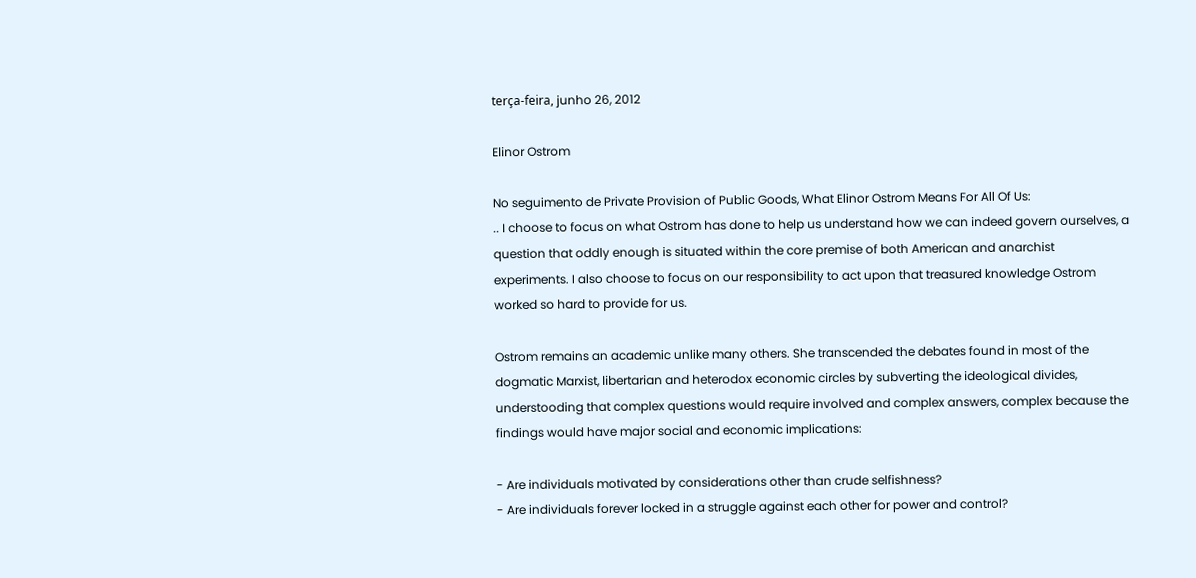terça-feira, junho 26, 2012

Elinor Ostrom

No seguimento de Private Provision of Public Goods, What Elinor Ostrom Means For All Of Us:
.. I choose to focus on what Ostrom has done to help us understand how we can indeed govern ourselves, a question that oddly enough is situated within the core premise of both American and anarchist experiments. I also choose to focus on our responsibility to act upon that treasured knowledge Ostrom worked so hard to provide for us.

Ostrom remains an academic unlike many others. She transcended the debates found in most of the dogmatic Marxist, libertarian and heterodox economic circles by subverting the ideological divides, understooding that complex questions would require involved and complex answers, complex because the findings would have major social and economic implications:

- Are individuals motivated by considerations other than crude selfishness?
- Are individuals forever locked in a struggle against each other for power and control?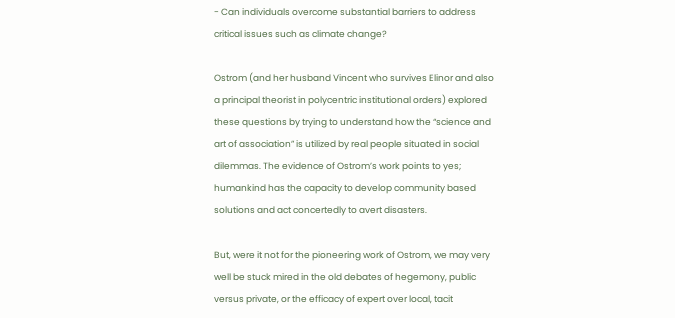- Can individuals overcome substantial barriers to address critical issues such as climate change?

Ostrom (and her husband Vincent who survives Elinor and also a principal theorist in polycentric institutional orders) explored these questions by trying to understand how the “science and art of association” is utilized by real people situated in social dilemmas. The evidence of Ostrom’s work points to yes; humankind has the capacity to develop community based solutions and act concertedly to avert disasters.

But, were it not for the pioneering work of Ostrom, we may very well be stuck mired in the old debates of hegemony, public versus private, or the efficacy of expert over local, tacit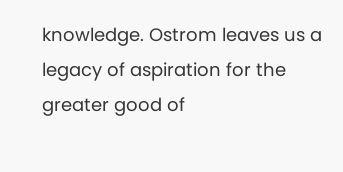knowledge. Ostrom leaves us a legacy of aspiration for the greater good of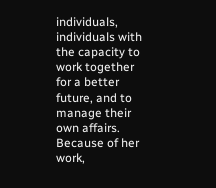individuals, individuals with the capacity to work together for a better future, and to manage their own affairs. Because of her work,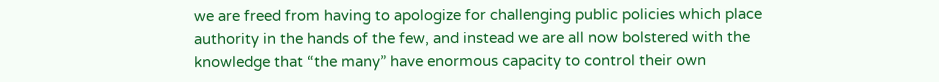we are freed from having to apologize for challenging public policies which place authority in the hands of the few, and instead we are all now bolstered with the knowledge that “the many” have enormous capacity to control their own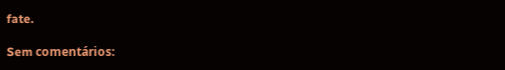fate.

Sem comentários: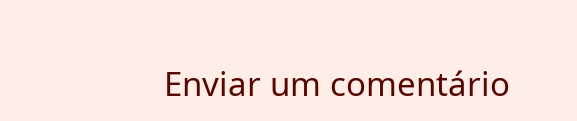Enviar um comentário